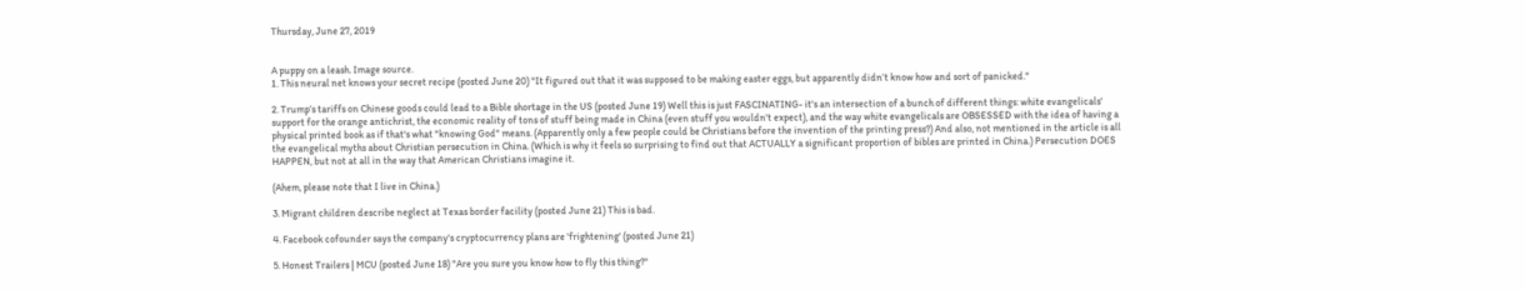Thursday, June 27, 2019


A puppy on a leash. Image source.
1. This neural net knows your secret recipe (posted June 20) "It figured out that it was supposed to be making easter eggs, but apparently didn’t know how and sort of panicked."

2. Trump’s tariffs on Chinese goods could lead to a Bible shortage in the US (posted June 19) Well this is just FASCINATING- it's an intersection of a bunch of different things: white evangelicals' support for the orange antichrist, the economic reality of tons of stuff being made in China (even stuff you wouldn't expect), and the way white evangelicals are OBSESSED with the idea of having a physical printed book as if that's what "knowing God" means. (Apparently only a few people could be Christians before the invention of the printing press?) And also, not mentioned in the article is all the evangelical myths about Christian persecution in China. (Which is why it feels so surprising to find out that ACTUALLY a significant proportion of bibles are printed in China.) Persecution DOES HAPPEN, but not at all in the way that American Christians imagine it.

(Ahem, please note that I live in China.)

3. Migrant children describe neglect at Texas border facility (posted June 21) This is bad.

4. Facebook cofounder says the company's cryptocurrency plans are 'frightening' (posted June 21)

5. Honest Trailers | MCU (posted June 18) "Are you sure you know how to fly this thing?"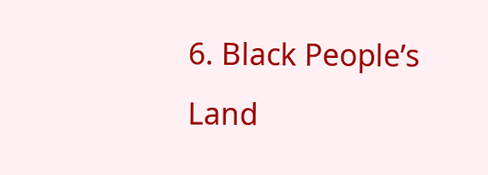6. Black People’s Land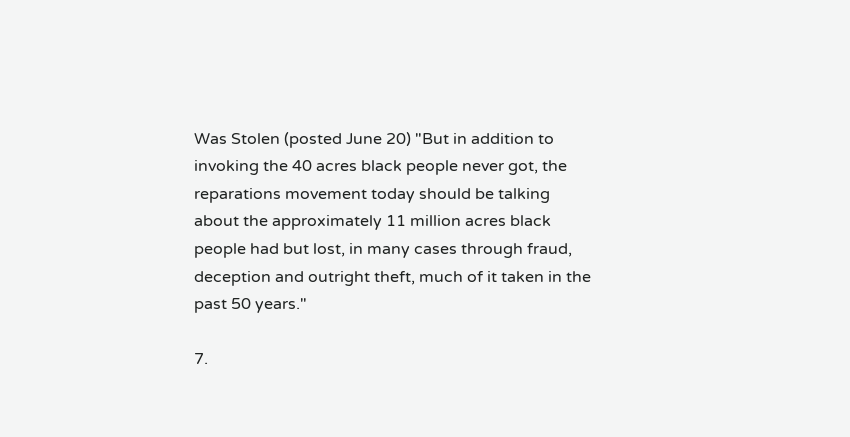Was Stolen (posted June 20) "But in addition to invoking the 40 acres black people never got, the reparations movement today should be talking about the approximately 11 million acres black people had but lost, in many cases through fraud, deception and outright theft, much of it taken in the past 50 years."

7.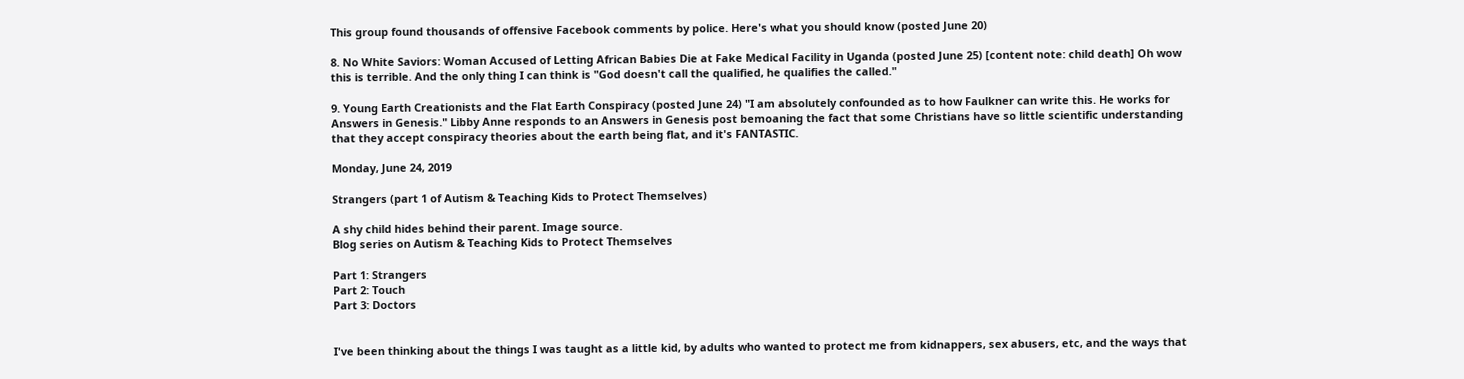This group found thousands of offensive Facebook comments by police. Here's what you should know (posted June 20)

8. No White Saviors: Woman Accused of Letting African Babies Die at Fake Medical Facility in Uganda (posted June 25) [content note: child death] Oh wow this is terrible. And the only thing I can think is "God doesn't call the qualified, he qualifies the called."

9. Young Earth Creationists and the Flat Earth Conspiracy (posted June 24) "I am absolutely confounded as to how Faulkner can write this. He works for Answers in Genesis." Libby Anne responds to an Answers in Genesis post bemoaning the fact that some Christians have so little scientific understanding that they accept conspiracy theories about the earth being flat, and it's FANTASTIC.

Monday, June 24, 2019

Strangers (part 1 of Autism & Teaching Kids to Protect Themselves)

A shy child hides behind their parent. Image source.
Blog series on Autism & Teaching Kids to Protect Themselves

Part 1: Strangers
Part 2: Touch
Part 3: Doctors


I've been thinking about the things I was taught as a little kid, by adults who wanted to protect me from kidnappers, sex abusers, etc, and the ways that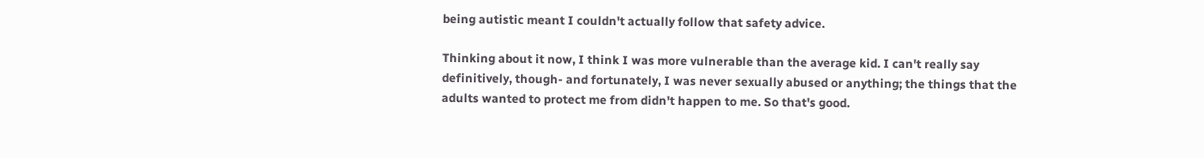being autistic meant I couldn't actually follow that safety advice.

Thinking about it now, I think I was more vulnerable than the average kid. I can't really say definitively, though- and fortunately, I was never sexually abused or anything; the things that the adults wanted to protect me from didn't happen to me. So that's good.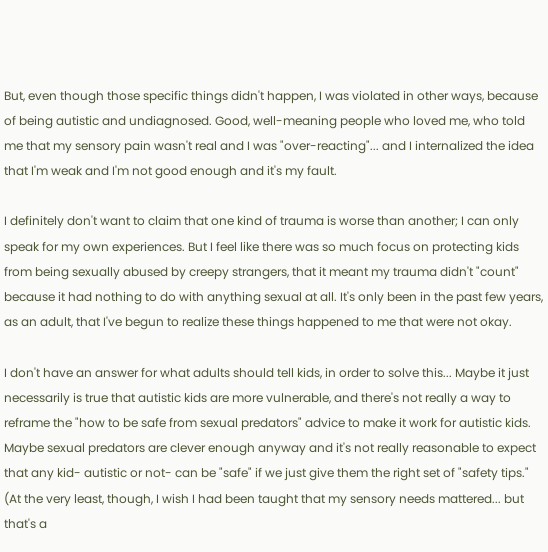But, even though those specific things didn't happen, I was violated in other ways, because of being autistic and undiagnosed. Good, well-meaning people who loved me, who told me that my sensory pain wasn't real and I was "over-reacting"... and I internalized the idea that I'm weak and I'm not good enough and it's my fault.

I definitely don't want to claim that one kind of trauma is worse than another; I can only speak for my own experiences. But I feel like there was so much focus on protecting kids from being sexually abused by creepy strangers, that it meant my trauma didn't "count" because it had nothing to do with anything sexual at all. It's only been in the past few years, as an adult, that I've begun to realize these things happened to me that were not okay.

I don't have an answer for what adults should tell kids, in order to solve this... Maybe it just necessarily is true that autistic kids are more vulnerable, and there's not really a way to reframe the "how to be safe from sexual predators" advice to make it work for autistic kids. Maybe sexual predators are clever enough anyway and it's not really reasonable to expect that any kid- autistic or not- can be "safe" if we just give them the right set of "safety tips." (At the very least, though, I wish I had been taught that my sensory needs mattered... but that's a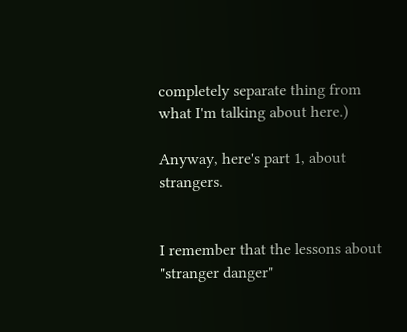completely separate thing from what I'm talking about here.)

Anyway, here's part 1, about strangers.


I remember that the lessons about "stranger danger"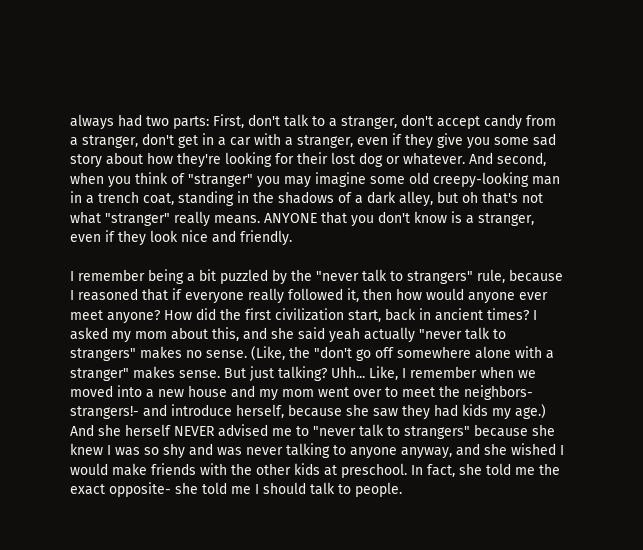always had two parts: First, don't talk to a stranger, don't accept candy from a stranger, don't get in a car with a stranger, even if they give you some sad story about how they're looking for their lost dog or whatever. And second, when you think of "stranger" you may imagine some old creepy-looking man in a trench coat, standing in the shadows of a dark alley, but oh that's not what "stranger" really means. ANYONE that you don't know is a stranger, even if they look nice and friendly.

I remember being a bit puzzled by the "never talk to strangers" rule, because I reasoned that if everyone really followed it, then how would anyone ever meet anyone? How did the first civilization start, back in ancient times? I asked my mom about this, and she said yeah actually "never talk to strangers" makes no sense. (Like, the "don't go off somewhere alone with a stranger" makes sense. But just talking? Uhh... Like, I remember when we moved into a new house and my mom went over to meet the neighbors- strangers!- and introduce herself, because she saw they had kids my age.) And she herself NEVER advised me to "never talk to strangers" because she knew I was so shy and was never talking to anyone anyway, and she wished I would make friends with the other kids at preschool. In fact, she told me the exact opposite- she told me I should talk to people.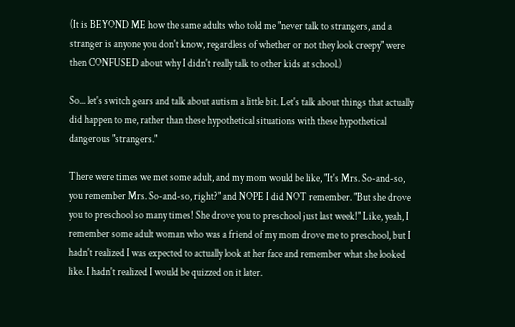(It is BEYOND ME how the same adults who told me "never talk to strangers, and a stranger is anyone you don't know, regardless of whether or not they look creepy" were then CONFUSED about why I didn't really talk to other kids at school.)

So... let's switch gears and talk about autism a little bit. Let's talk about things that actually did happen to me, rather than these hypothetical situations with these hypothetical dangerous "strangers."

There were times we met some adult, and my mom would be like, "It's Mrs. So-and-so, you remember Mrs. So-and-so, right?" and NOPE I did NOT remember. "But she drove you to preschool so many times! She drove you to preschool just last week!" Like, yeah, I remember some adult woman who was a friend of my mom drove me to preschool, but I hadn't realized I was expected to actually look at her face and remember what she looked like. I hadn't realized I would be quizzed on it later.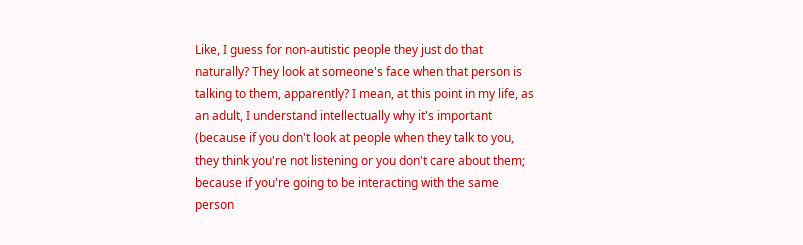Like, I guess for non-autistic people they just do that naturally? They look at someone's face when that person is talking to them, apparently? I mean, at this point in my life, as an adult, I understand intellectually why it's important (because if you don't look at people when they talk to you, they think you're not listening or you don't care about them; because if you're going to be interacting with the same person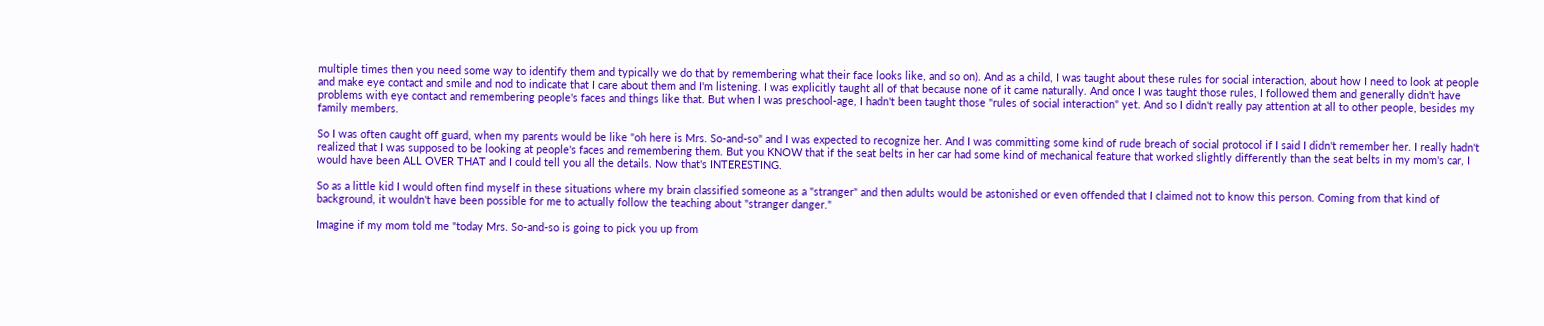multiple times then you need some way to identify them and typically we do that by remembering what their face looks like, and so on). And as a child, I was taught about these rules for social interaction, about how I need to look at people and make eye contact and smile and nod to indicate that I care about them and I'm listening. I was explicitly taught all of that because none of it came naturally. And once I was taught those rules, I followed them and generally didn't have problems with eye contact and remembering people's faces and things like that. But when I was preschool-age, I hadn't been taught those "rules of social interaction" yet. And so I didn't really pay attention at all to other people, besides my family members.

So I was often caught off guard, when my parents would be like "oh here is Mrs. So-and-so" and I was expected to recognize her. And I was committing some kind of rude breach of social protocol if I said I didn't remember her. I really hadn't realized that I was supposed to be looking at people's faces and remembering them. But you KNOW that if the seat belts in her car had some kind of mechanical feature that worked slightly differently than the seat belts in my mom's car, I would have been ALL OVER THAT and I could tell you all the details. Now that's INTERESTING.

So as a little kid I would often find myself in these situations where my brain classified someone as a "stranger" and then adults would be astonished or even offended that I claimed not to know this person. Coming from that kind of background, it wouldn't have been possible for me to actually follow the teaching about "stranger danger."

Imagine if my mom told me "today Mrs. So-and-so is going to pick you up from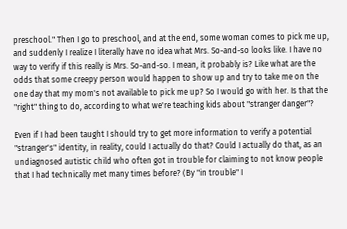preschool." Then I go to preschool, and at the end, some woman comes to pick me up, and suddenly I realize I literally have no idea what Mrs. So-and-so looks like. I have no way to verify if this really is Mrs. So-and-so. I mean, it probably is? Like what are the odds that some creepy person would happen to show up and try to take me on the one day that my mom's not available to pick me up? So I would go with her. Is that the "right" thing to do, according to what we're teaching kids about "stranger danger"?

Even if I had been taught I should try to get more information to verify a potential "stranger's" identity, in reality, could I actually do that? Could I actually do that, as an undiagnosed autistic child who often got in trouble for claiming to not know people that I had technically met many times before? (By "in trouble" I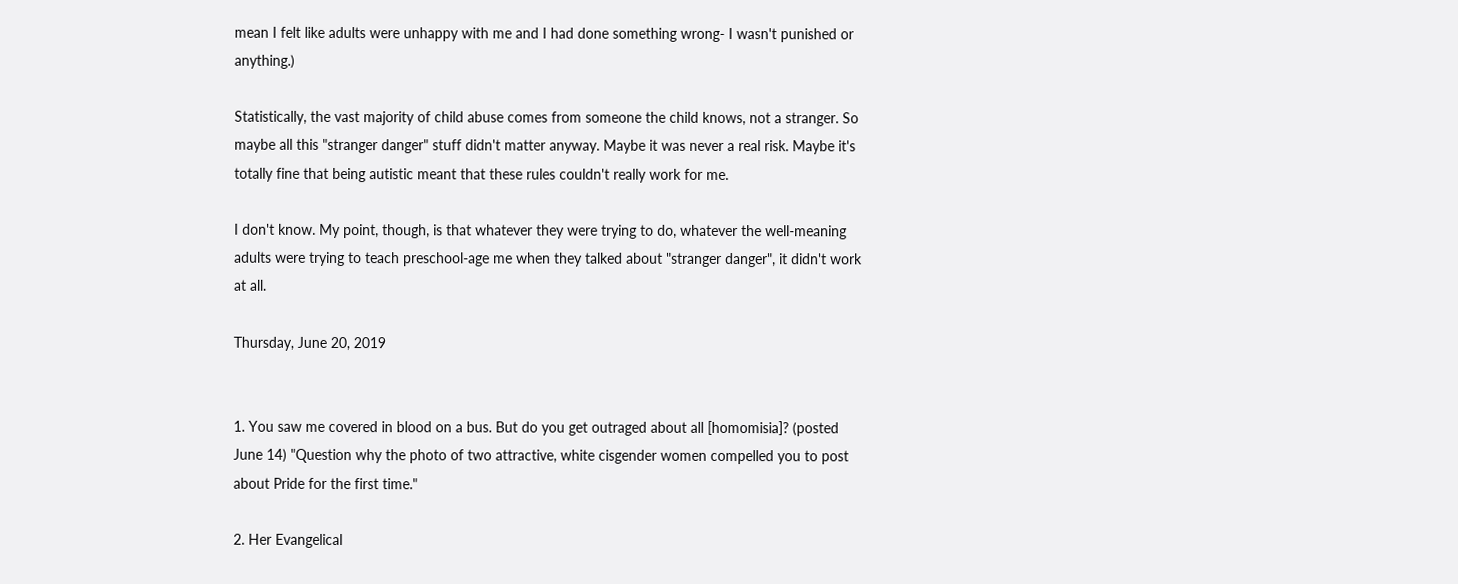mean I felt like adults were unhappy with me and I had done something wrong- I wasn't punished or anything.)

Statistically, the vast majority of child abuse comes from someone the child knows, not a stranger. So maybe all this "stranger danger" stuff didn't matter anyway. Maybe it was never a real risk. Maybe it's totally fine that being autistic meant that these rules couldn't really work for me.

I don't know. My point, though, is that whatever they were trying to do, whatever the well-meaning adults were trying to teach preschool-age me when they talked about "stranger danger", it didn't work at all.

Thursday, June 20, 2019


1. You saw me covered in blood on a bus. But do you get outraged about all [homomisia]? (posted June 14) "Question why the photo of two attractive, white cisgender women compelled you to post about Pride for the first time."

2. Her Evangelical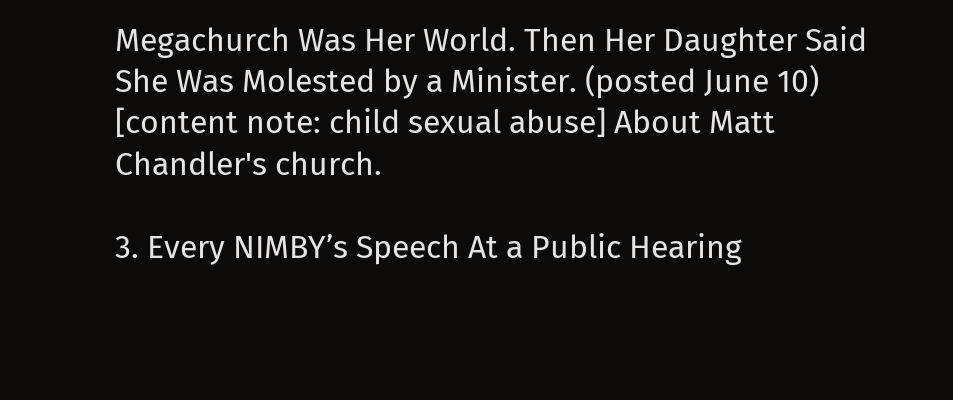Megachurch Was Her World. Then Her Daughter Said She Was Molested by a Minister. (posted June 10) [content note: child sexual abuse] About Matt Chandler's church.

3. Every NIMBY’s Speech At a Public Hearing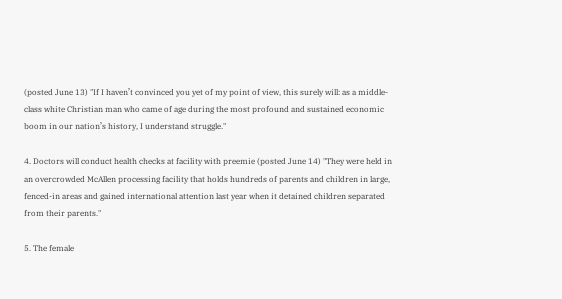(posted June 13) "If I haven’t convinced you yet of my point of view, this surely will: as a middle-class white Christian man who came of age during the most profound and sustained economic boom in our nation’s history, I understand struggle."

4. Doctors will conduct health checks at facility with preemie (posted June 14) "They were held in an overcrowded McAllen processing facility that holds hundreds of parents and children in large, fenced-in areas and gained international attention last year when it detained children separated from their parents."

5. The female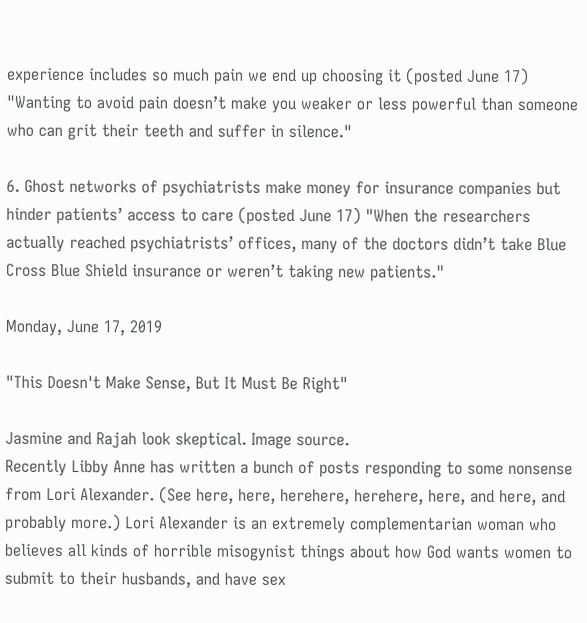experience includes so much pain we end up choosing it (posted June 17) "Wanting to avoid pain doesn’t make you weaker or less powerful than someone who can grit their teeth and suffer in silence."

6. Ghost networks of psychiatrists make money for insurance companies but hinder patients’ access to care (posted June 17) "When the researchers actually reached psychiatrists’ offices, many of the doctors didn’t take Blue Cross Blue Shield insurance or weren’t taking new patients."

Monday, June 17, 2019

"This Doesn't Make Sense, But It Must Be Right"

Jasmine and Rajah look skeptical. Image source.
Recently Libby Anne has written a bunch of posts responding to some nonsense from Lori Alexander. (See here, here, herehere, herehere, here, and here, and probably more.) Lori Alexander is an extremely complementarian woman who believes all kinds of horrible misogynist things about how God wants women to submit to their husbands, and have sex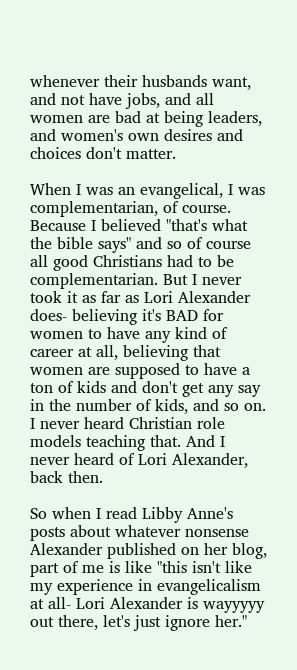whenever their husbands want, and not have jobs, and all women are bad at being leaders, and women's own desires and choices don't matter.

When I was an evangelical, I was complementarian, of course. Because I believed "that's what the bible says" and so of course all good Christians had to be complementarian. But I never took it as far as Lori Alexander does- believing it's BAD for women to have any kind of career at all, believing that women are supposed to have a ton of kids and don't get any say in the number of kids, and so on. I never heard Christian role models teaching that. And I never heard of Lori Alexander, back then.

So when I read Libby Anne's posts about whatever nonsense Alexander published on her blog, part of me is like "this isn't like my experience in evangelicalism at all- Lori Alexander is wayyyyy out there, let's just ignore her."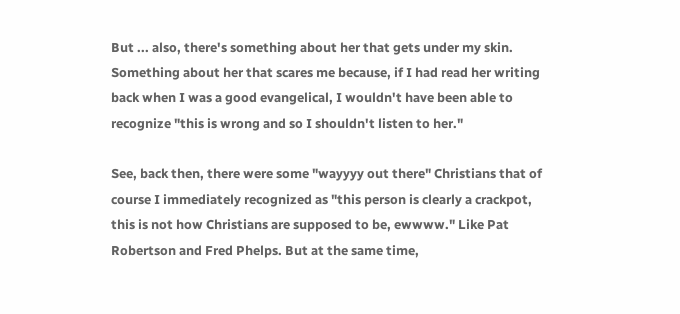But ... also, there's something about her that gets under my skin. Something about her that scares me because, if I had read her writing back when I was a good evangelical, I wouldn't have been able to recognize "this is wrong and so I shouldn't listen to her."

See, back then, there were some "wayyyy out there" Christians that of course I immediately recognized as "this person is clearly a crackpot, this is not how Christians are supposed to be, ewwww." Like Pat Robertson and Fred Phelps. But at the same time,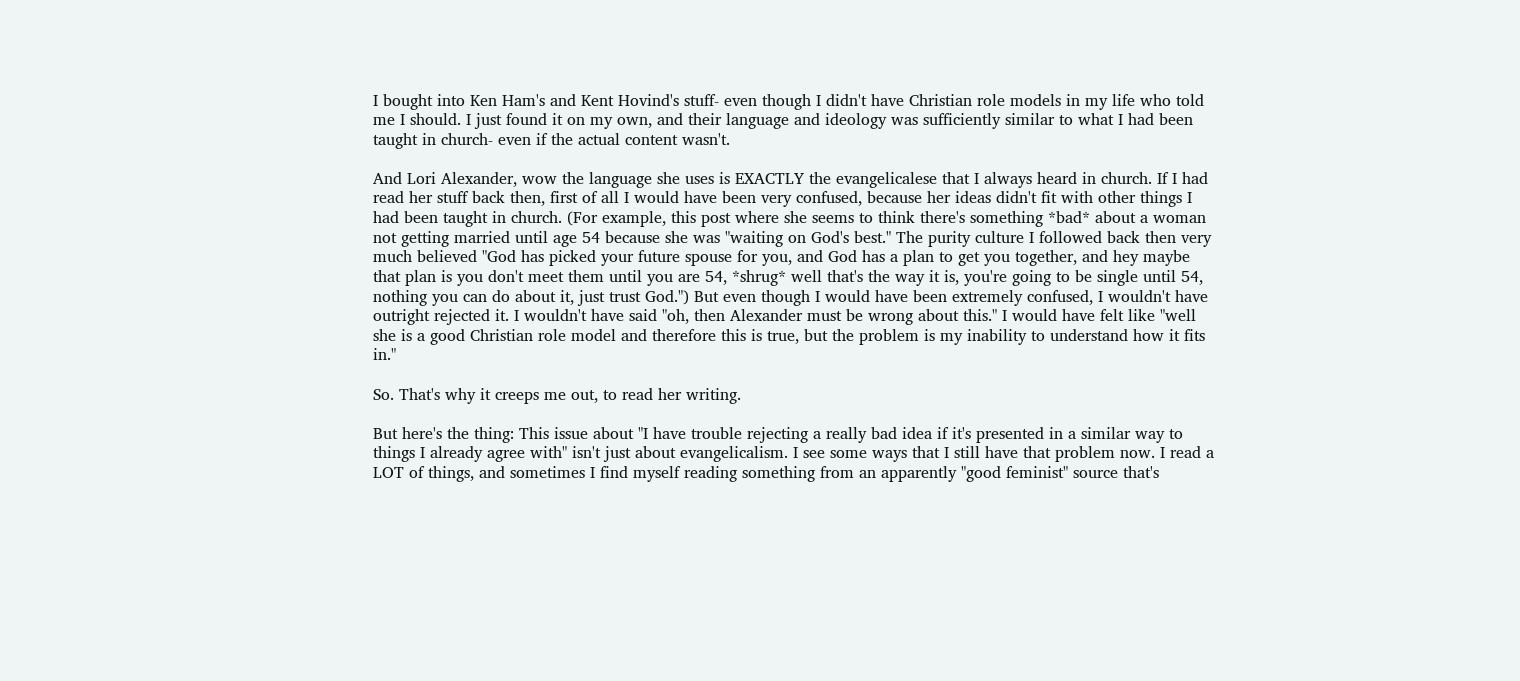I bought into Ken Ham's and Kent Hovind's stuff- even though I didn't have Christian role models in my life who told me I should. I just found it on my own, and their language and ideology was sufficiently similar to what I had been taught in church- even if the actual content wasn't.

And Lori Alexander, wow the language she uses is EXACTLY the evangelicalese that I always heard in church. If I had read her stuff back then, first of all I would have been very confused, because her ideas didn't fit with other things I had been taught in church. (For example, this post where she seems to think there's something *bad* about a woman not getting married until age 54 because she was "waiting on God's best." The purity culture I followed back then very much believed "God has picked your future spouse for you, and God has a plan to get you together, and hey maybe that plan is you don't meet them until you are 54, *shrug* well that's the way it is, you're going to be single until 54, nothing you can do about it, just trust God.") But even though I would have been extremely confused, I wouldn't have outright rejected it. I wouldn't have said "oh, then Alexander must be wrong about this." I would have felt like "well she is a good Christian role model and therefore this is true, but the problem is my inability to understand how it fits in."

So. That's why it creeps me out, to read her writing.

But here's the thing: This issue about "I have trouble rejecting a really bad idea if it's presented in a similar way to things I already agree with" isn't just about evangelicalism. I see some ways that I still have that problem now. I read a LOT of things, and sometimes I find myself reading something from an apparently "good feminist" source that's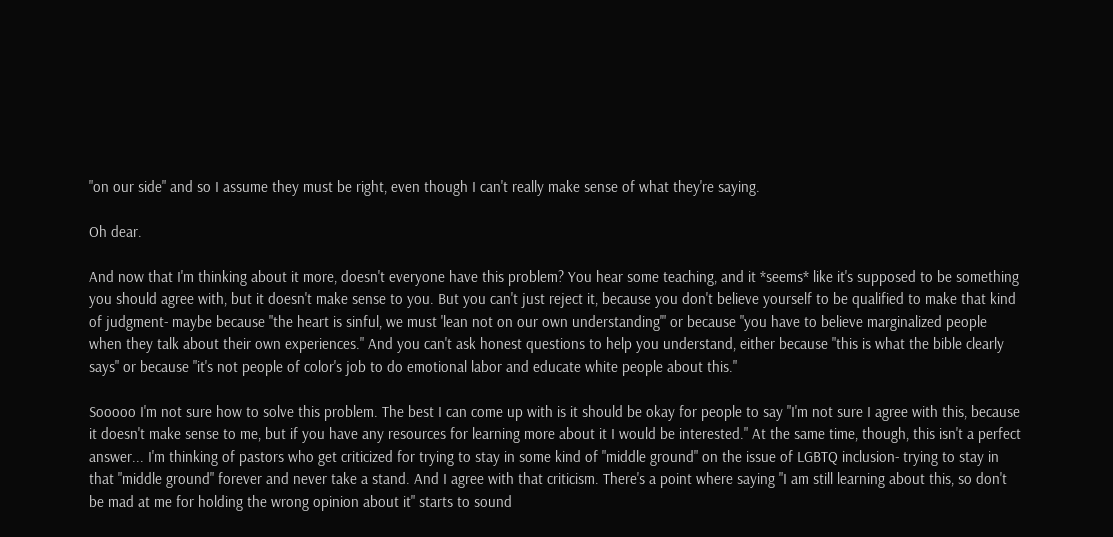"on our side" and so I assume they must be right, even though I can't really make sense of what they're saying.

Oh dear.

And now that I'm thinking about it more, doesn't everyone have this problem? You hear some teaching, and it *seems* like it's supposed to be something you should agree with, but it doesn't make sense to you. But you can't just reject it, because you don't believe yourself to be qualified to make that kind of judgment- maybe because "the heart is sinful, we must 'lean not on our own understanding'" or because "you have to believe marginalized people when they talk about their own experiences." And you can't ask honest questions to help you understand, either because "this is what the bible clearly says" or because "it's not people of color's job to do emotional labor and educate white people about this."

Sooooo I'm not sure how to solve this problem. The best I can come up with is it should be okay for people to say "I'm not sure I agree with this, because it doesn't make sense to me, but if you have any resources for learning more about it I would be interested." At the same time, though, this isn't a perfect answer... I'm thinking of pastors who get criticized for trying to stay in some kind of "middle ground" on the issue of LGBTQ inclusion- trying to stay in that "middle ground" forever and never take a stand. And I agree with that criticism. There's a point where saying "I am still learning about this, so don't be mad at me for holding the wrong opinion about it" starts to sound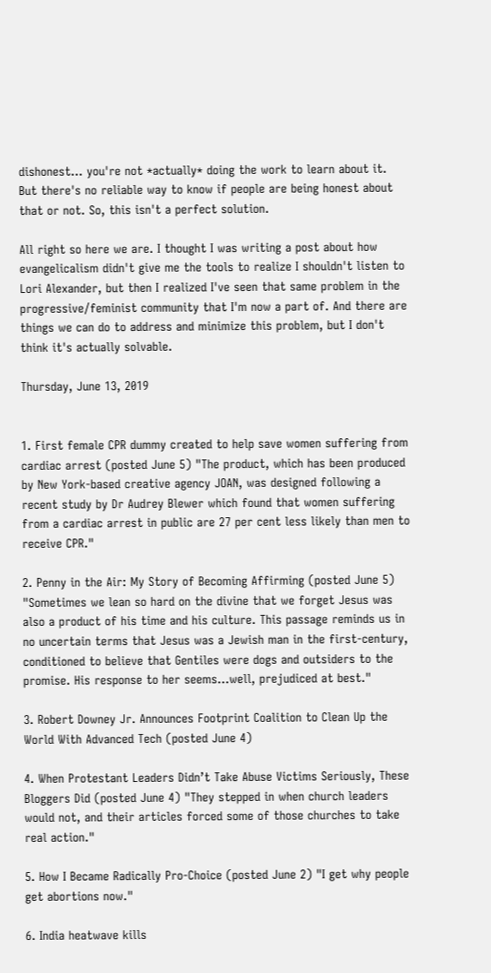dishonest... you're not *actually* doing the work to learn about it. But there's no reliable way to know if people are being honest about that or not. So, this isn't a perfect solution.

All right so here we are. I thought I was writing a post about how evangelicalism didn't give me the tools to realize I shouldn't listen to Lori Alexander, but then I realized I've seen that same problem in the progressive/feminist community that I'm now a part of. And there are things we can do to address and minimize this problem, but I don't think it's actually solvable.

Thursday, June 13, 2019


1. First female CPR dummy created to help save women suffering from cardiac arrest (posted June 5) "The product, which has been produced by New York-based creative agency JOAN, was designed following a recent study by Dr Audrey Blewer which found that women suffering from a cardiac arrest in public are 27 per cent less likely than men to receive CPR."

2. Penny in the Air: My Story of Becoming Affirming (posted June 5) "Sometimes we lean so hard on the divine that we forget Jesus was also a product of his time and his culture. This passage reminds us in no uncertain terms that Jesus was a Jewish man in the first-century, conditioned to believe that Gentiles were dogs and outsiders to the promise. His response to her seems…well, prejudiced at best."

3. Robert Downey Jr. Announces Footprint Coalition to Clean Up the World With Advanced Tech (posted June 4)

4. When Protestant Leaders Didn’t Take Abuse Victims Seriously, These Bloggers Did (posted June 4) "They stepped in when church leaders would not, and their articles forced some of those churches to take real action."

5. How I Became Radically Pro-Choice (posted June 2) "I get why people get abortions now."

6. India heatwave kills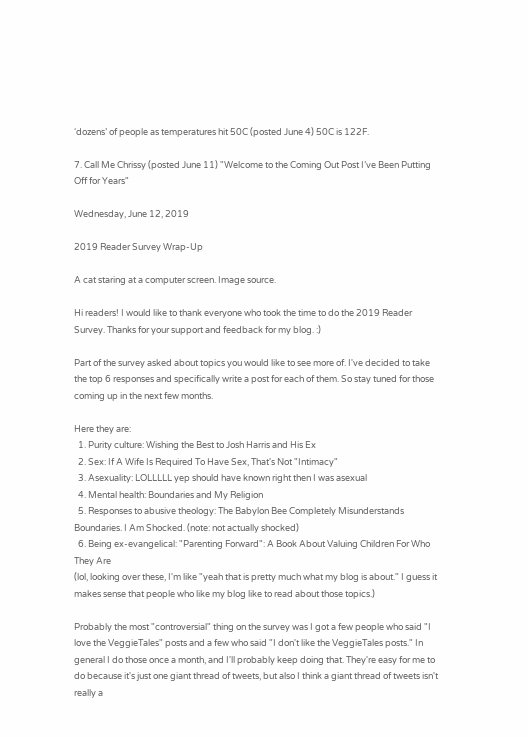‘dozens’ of people as temperatures hit 50C (posted June 4) 50C is 122F.

7. Call Me Chrissy (posted June 11) "Welcome to the Coming Out Post I’ve Been Putting Off for Years"

Wednesday, June 12, 2019

2019 Reader Survey Wrap-Up

A cat staring at a computer screen. Image source.

Hi readers! I would like to thank everyone who took the time to do the 2019 Reader Survey. Thanks for your support and feedback for my blog. :)

Part of the survey asked about topics you would like to see more of. I've decided to take the top 6 responses and specifically write a post for each of them. So stay tuned for those coming up in the next few months.

Here they are:
  1. Purity culture: Wishing the Best to Josh Harris and His Ex
  2. Sex: If A Wife Is Required To Have Sex, That's Not "Intimacy"
  3. Asexuality: LOLLLLL yep should have known right then I was asexual
  4. Mental health: Boundaries and My Religion
  5. Responses to abusive theology: The Babylon Bee Completely Misunderstands Boundaries. I Am Shocked. (note: not actually shocked)
  6. Being ex-evangelical: "Parenting Forward": A Book About Valuing Children For Who They Are
(lol, looking over these, I'm like "yeah that is pretty much what my blog is about." I guess it makes sense that people who like my blog like to read about those topics.)

Probably the most "controversial" thing on the survey was I got a few people who said "I love the VeggieTales" posts and a few who said "I don't like the VeggieTales posts." In general I do those once a month, and I'll probably keep doing that. They're easy for me to do because it's just one giant thread of tweets, but also I think a giant thread of tweets isn't really a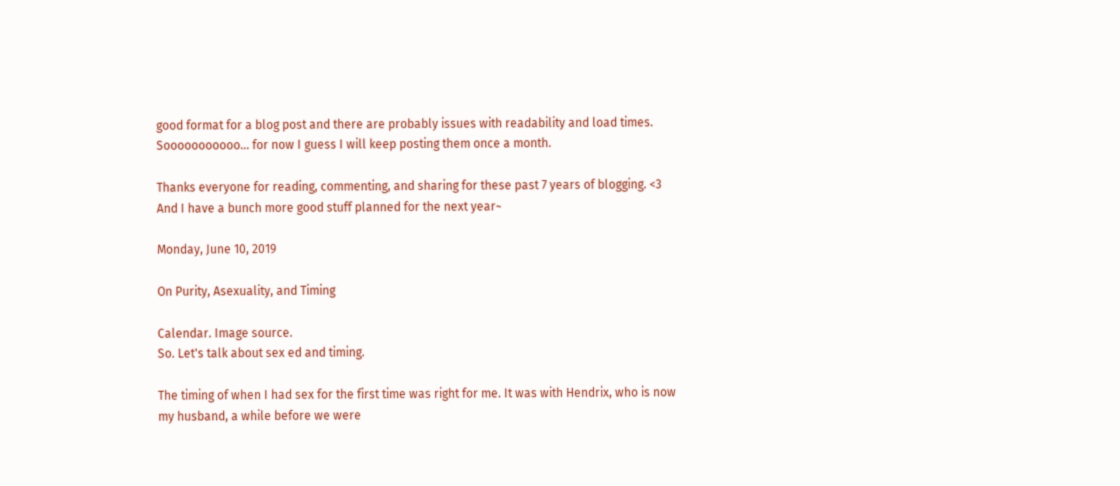good format for a blog post and there are probably issues with readability and load times. Sooooooooooo... for now I guess I will keep posting them once a month.

Thanks everyone for reading, commenting, and sharing for these past 7 years of blogging. <3 And I have a bunch more good stuff planned for the next year~

Monday, June 10, 2019

On Purity, Asexuality, and Timing

Calendar. Image source.
So. Let's talk about sex ed and timing.

The timing of when I had sex for the first time was right for me. It was with Hendrix, who is now my husband, a while before we were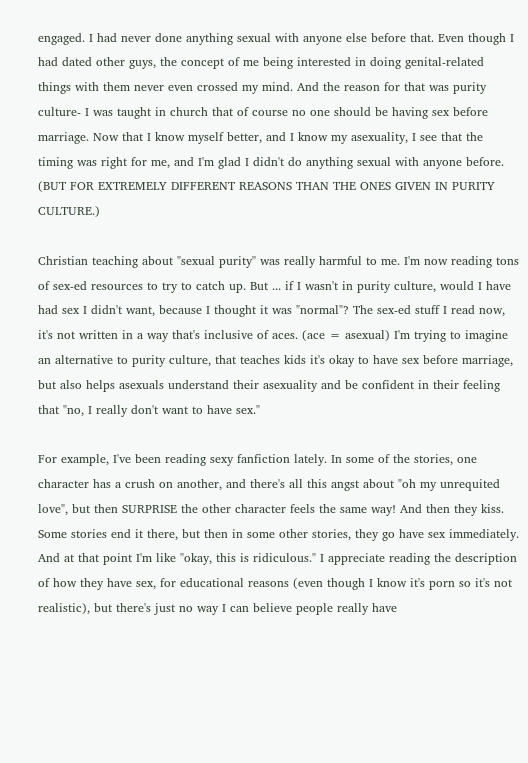engaged. I had never done anything sexual with anyone else before that. Even though I had dated other guys, the concept of me being interested in doing genital-related things with them never even crossed my mind. And the reason for that was purity culture- I was taught in church that of course no one should be having sex before marriage. Now that I know myself better, and I know my asexuality, I see that the timing was right for me, and I'm glad I didn't do anything sexual with anyone before. (BUT FOR EXTREMELY DIFFERENT REASONS THAN THE ONES GIVEN IN PURITY CULTURE.)

Christian teaching about "sexual purity" was really harmful to me. I'm now reading tons of sex-ed resources to try to catch up. But ... if I wasn't in purity culture, would I have had sex I didn't want, because I thought it was "normal"? The sex-ed stuff I read now, it's not written in a way that's inclusive of aces. (ace = asexual) I'm trying to imagine an alternative to purity culture, that teaches kids it's okay to have sex before marriage, but also helps asexuals understand their asexuality and be confident in their feeling that "no, I really don't want to have sex."

For example, I've been reading sexy fanfiction lately. In some of the stories, one character has a crush on another, and there's all this angst about "oh my unrequited love", but then SURPRISE the other character feels the same way! And then they kiss. Some stories end it there, but then in some other stories, they go have sex immediately. And at that point I'm like "okay, this is ridiculous." I appreciate reading the description of how they have sex, for educational reasons (even though I know it's porn so it's not realistic), but there's just no way I can believe people really have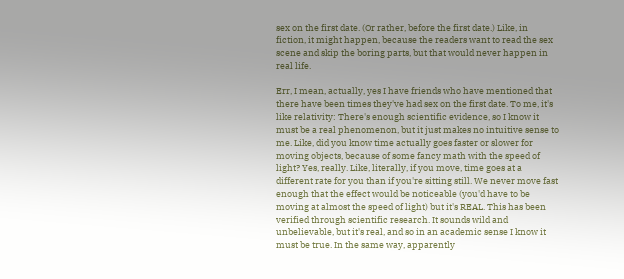sex on the first date. (Or rather, before the first date.) Like, in fiction, it might happen, because the readers want to read the sex scene and skip the boring parts, but that would never happen in real life.

Err, I mean, actually, yes I have friends who have mentioned that there have been times they've had sex on the first date. To me, it's like relativity: There's enough scientific evidence, so I know it must be a real phenomenon, but it just makes no intuitive sense to me. Like, did you know time actually goes faster or slower for moving objects, because of some fancy math with the speed of light? Yes, really. Like, literally, if you move, time goes at a different rate for you than if you're sitting still. We never move fast enough that the effect would be noticeable (you'd have to be moving at almost the speed of light) but it's REAL. This has been verified through scientific research. It sounds wild and unbelievable, but it's real, and so in an academic sense I know it must be true. In the same way, apparently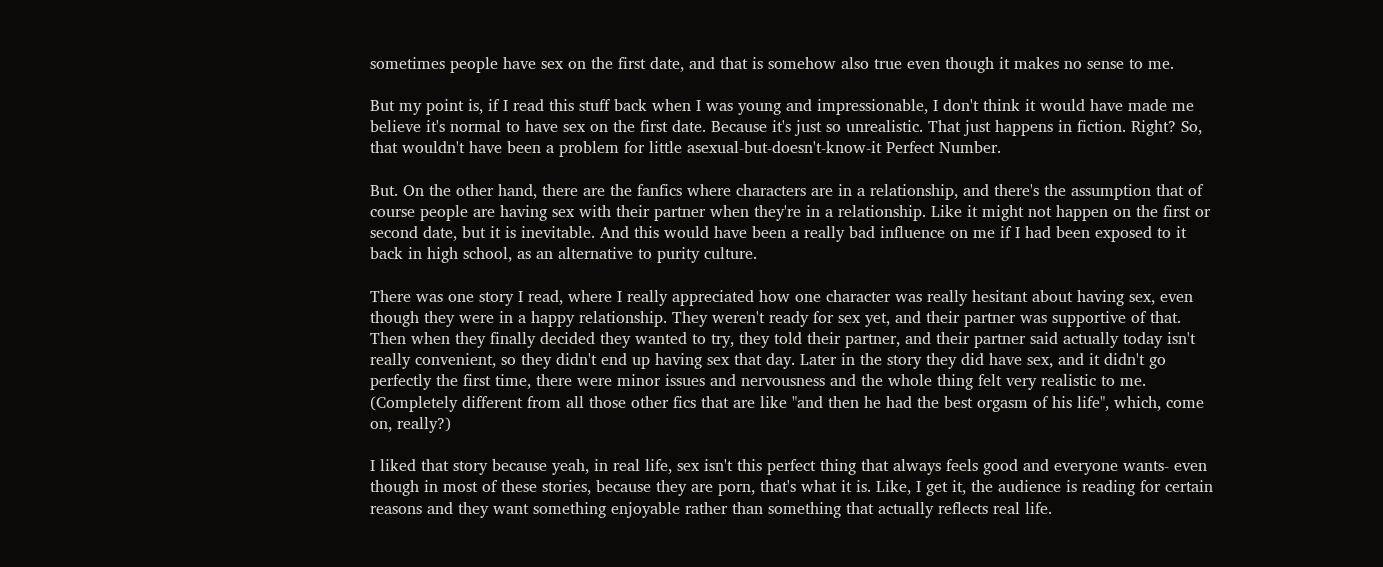sometimes people have sex on the first date, and that is somehow also true even though it makes no sense to me.

But my point is, if I read this stuff back when I was young and impressionable, I don't think it would have made me believe it's normal to have sex on the first date. Because it's just so unrealistic. That just happens in fiction. Right? So, that wouldn't have been a problem for little asexual-but-doesn't-know-it Perfect Number.

But. On the other hand, there are the fanfics where characters are in a relationship, and there's the assumption that of course people are having sex with their partner when they're in a relationship. Like it might not happen on the first or second date, but it is inevitable. And this would have been a really bad influence on me if I had been exposed to it back in high school, as an alternative to purity culture.

There was one story I read, where I really appreciated how one character was really hesitant about having sex, even though they were in a happy relationship. They weren't ready for sex yet, and their partner was supportive of that. Then when they finally decided they wanted to try, they told their partner, and their partner said actually today isn't really convenient, so they didn't end up having sex that day. Later in the story they did have sex, and it didn't go perfectly the first time, there were minor issues and nervousness and the whole thing felt very realistic to me. (Completely different from all those other fics that are like "and then he had the best orgasm of his life", which, come on, really?)

I liked that story because yeah, in real life, sex isn't this perfect thing that always feels good and everyone wants- even though in most of these stories, because they are porn, that's what it is. Like, I get it, the audience is reading for certain reasons and they want something enjoyable rather than something that actually reflects real life.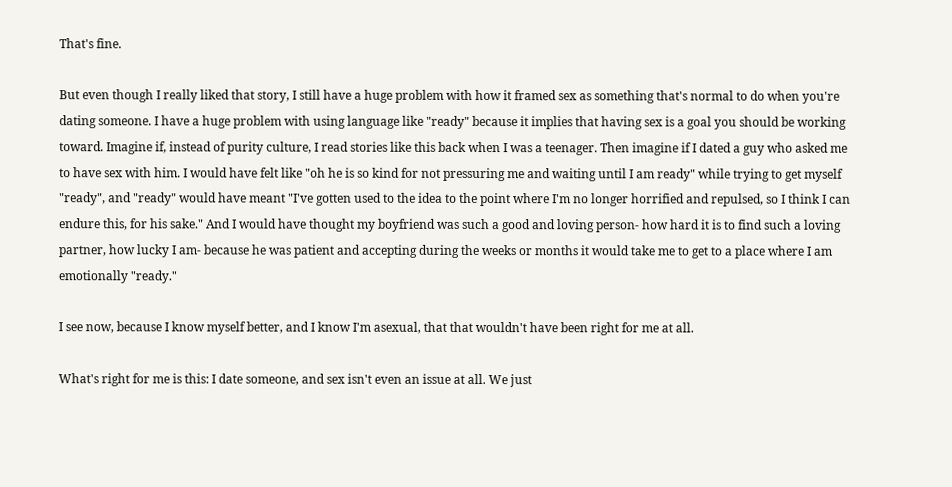That's fine.

But even though I really liked that story, I still have a huge problem with how it framed sex as something that's normal to do when you're dating someone. I have a huge problem with using language like "ready" because it implies that having sex is a goal you should be working toward. Imagine if, instead of purity culture, I read stories like this back when I was a teenager. Then imagine if I dated a guy who asked me to have sex with him. I would have felt like "oh he is so kind for not pressuring me and waiting until I am ready" while trying to get myself "ready", and "ready" would have meant "I've gotten used to the idea to the point where I'm no longer horrified and repulsed, so I think I can endure this, for his sake." And I would have thought my boyfriend was such a good and loving person- how hard it is to find such a loving partner, how lucky I am- because he was patient and accepting during the weeks or months it would take me to get to a place where I am emotionally "ready."

I see now, because I know myself better, and I know I'm asexual, that that wouldn't have been right for me at all.

What's right for me is this: I date someone, and sex isn't even an issue at all. We just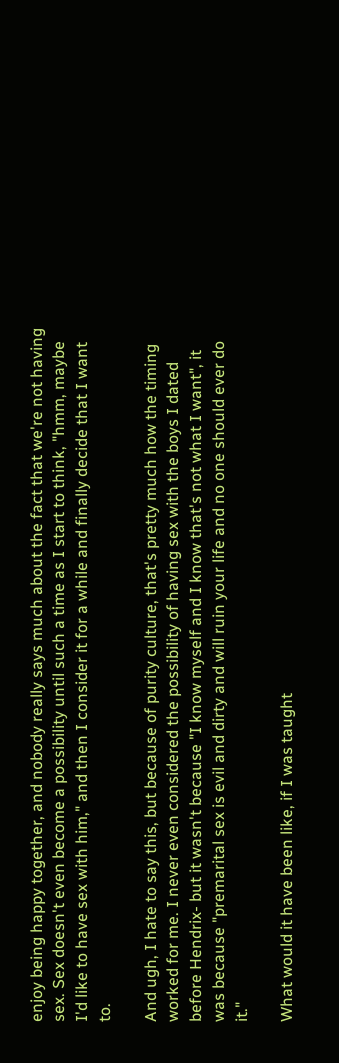enjoy being happy together, and nobody really says much about the fact that we're not having sex. Sex doesn't even become a possibility until such a time as I start to think, "hmm, maybe I'd like to have sex with him," and then I consider it for a while and finally decide that I want to.

And ugh, I hate to say this, but because of purity culture, that's pretty much how the timing worked for me. I never even considered the possibility of having sex with the boys I dated before Hendrix- but it wasn't because "I know myself and I know that's not what I want", it was because "premarital sex is evil and dirty and will ruin your life and no one should ever do it."

What would it have been like, if I was taught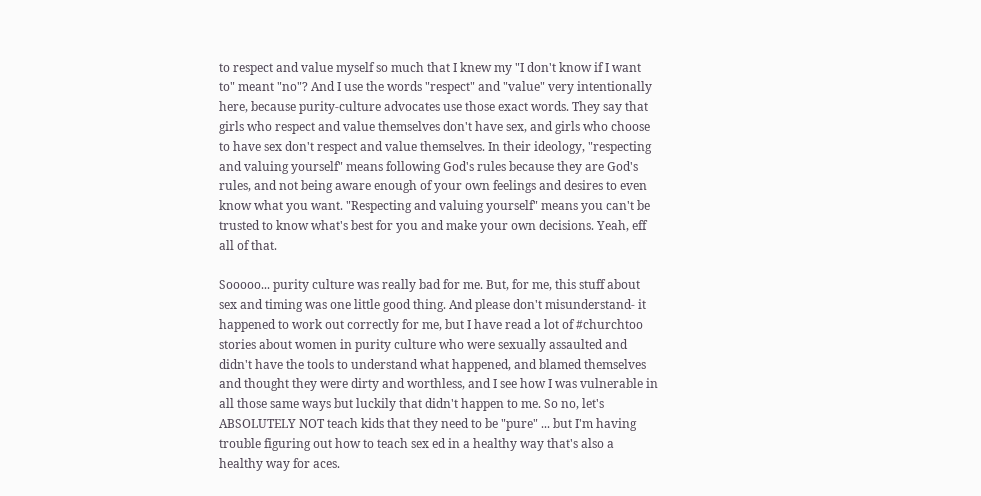to respect and value myself so much that I knew my "I don't know if I want to" meant "no"? And I use the words "respect" and "value" very intentionally here, because purity-culture advocates use those exact words. They say that girls who respect and value themselves don't have sex, and girls who choose to have sex don't respect and value themselves. In their ideology, "respecting and valuing yourself" means following God's rules because they are God's rules, and not being aware enough of your own feelings and desires to even know what you want. "Respecting and valuing yourself" means you can't be trusted to know what's best for you and make your own decisions. Yeah, eff all of that.

Sooooo... purity culture was really bad for me. But, for me, this stuff about sex and timing was one little good thing. And please don't misunderstand- it happened to work out correctly for me, but I have read a lot of #churchtoo stories about women in purity culture who were sexually assaulted and didn't have the tools to understand what happened, and blamed themselves and thought they were dirty and worthless, and I see how I was vulnerable in all those same ways but luckily that didn't happen to me. So no, let's ABSOLUTELY NOT teach kids that they need to be "pure" ... but I'm having trouble figuring out how to teach sex ed in a healthy way that's also a healthy way for aces.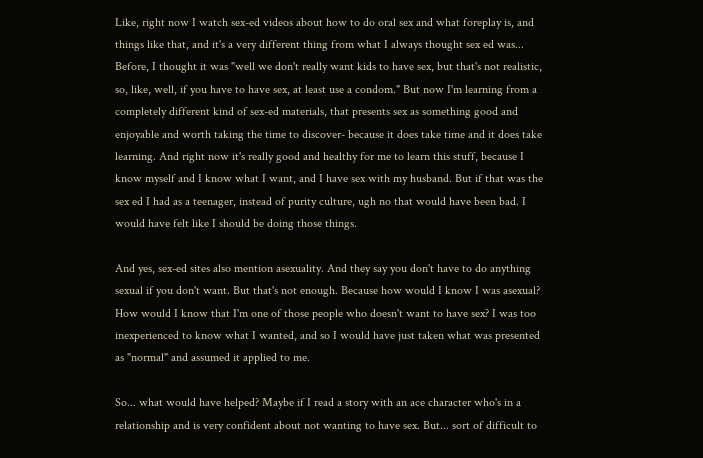Like, right now I watch sex-ed videos about how to do oral sex and what foreplay is, and things like that, and it's a very different thing from what I always thought sex ed was... Before, I thought it was "well we don't really want kids to have sex, but that's not realistic, so, like, well, if you have to have sex, at least use a condom." But now I'm learning from a completely different kind of sex-ed materials, that presents sex as something good and enjoyable and worth taking the time to discover- because it does take time and it does take learning. And right now it's really good and healthy for me to learn this stuff, because I know myself and I know what I want, and I have sex with my husband. But if that was the sex ed I had as a teenager, instead of purity culture, ugh no that would have been bad. I would have felt like I should be doing those things.

And yes, sex-ed sites also mention asexuality. And they say you don't have to do anything sexual if you don't want. But that's not enough. Because how would I know I was asexual? How would I know that I'm one of those people who doesn't want to have sex? I was too inexperienced to know what I wanted, and so I would have just taken what was presented as "normal" and assumed it applied to me.

So... what would have helped? Maybe if I read a story with an ace character who's in a relationship and is very confident about not wanting to have sex. But... sort of difficult to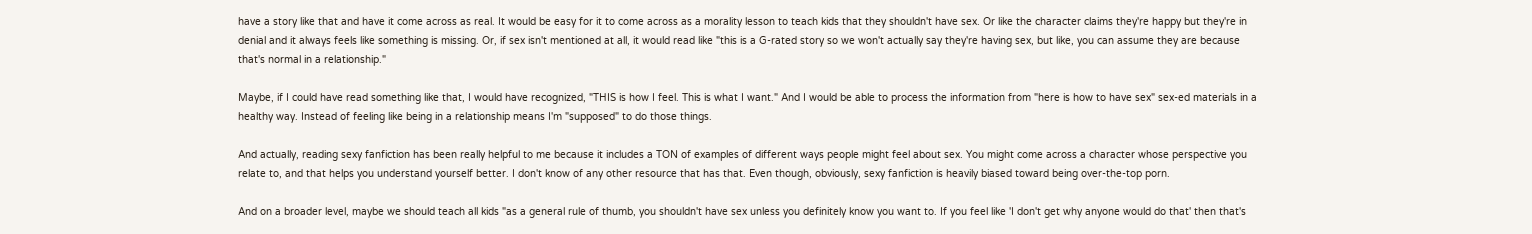have a story like that and have it come across as real. It would be easy for it to come across as a morality lesson to teach kids that they shouldn't have sex. Or like the character claims they're happy but they're in denial and it always feels like something is missing. Or, if sex isn't mentioned at all, it would read like "this is a G-rated story so we won't actually say they're having sex, but like, you can assume they are because that's normal in a relationship."

Maybe, if I could have read something like that, I would have recognized, "THIS is how I feel. This is what I want." And I would be able to process the information from "here is how to have sex" sex-ed materials in a healthy way. Instead of feeling like being in a relationship means I'm "supposed" to do those things.

And actually, reading sexy fanfiction has been really helpful to me because it includes a TON of examples of different ways people might feel about sex. You might come across a character whose perspective you relate to, and that helps you understand yourself better. I don't know of any other resource that has that. Even though, obviously, sexy fanfiction is heavily biased toward being over-the-top porn.

And on a broader level, maybe we should teach all kids "as a general rule of thumb, you shouldn't have sex unless you definitely know you want to. If you feel like 'I don't get why anyone would do that' then that's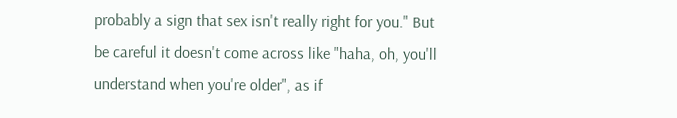probably a sign that sex isn't really right for you." But be careful it doesn't come across like "haha, oh, you'll understand when you're older", as if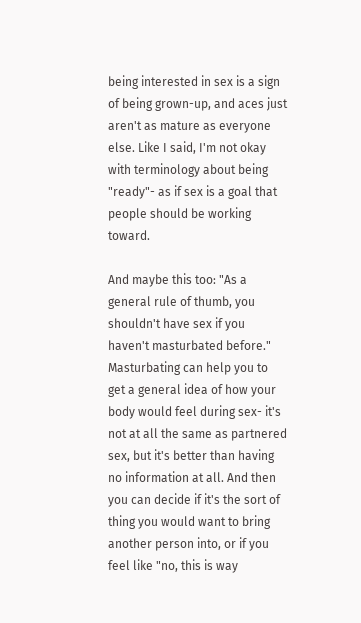being interested in sex is a sign of being grown-up, and aces just aren't as mature as everyone else. Like I said, I'm not okay with terminology about being "ready"- as if sex is a goal that people should be working toward.

And maybe this too: "As a general rule of thumb, you shouldn't have sex if you haven't masturbated before." Masturbating can help you to get a general idea of how your body would feel during sex- it's not at all the same as partnered sex, but it's better than having no information at all. And then you can decide if it's the sort of thing you would want to bring another person into, or if you feel like "no, this is way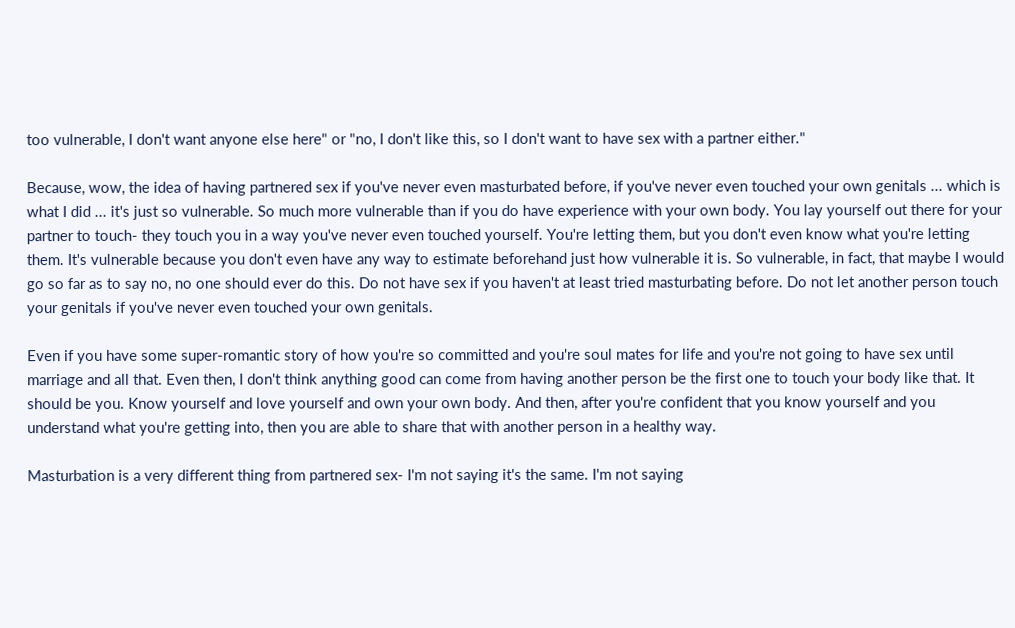too vulnerable, I don't want anyone else here" or "no, I don't like this, so I don't want to have sex with a partner either."

Because, wow, the idea of having partnered sex if you've never even masturbated before, if you've never even touched your own genitals ... which is what I did ... it's just so vulnerable. So much more vulnerable than if you do have experience with your own body. You lay yourself out there for your partner to touch- they touch you in a way you've never even touched yourself. You're letting them, but you don't even know what you're letting them. It's vulnerable because you don't even have any way to estimate beforehand just how vulnerable it is. So vulnerable, in fact, that maybe I would go so far as to say no, no one should ever do this. Do not have sex if you haven't at least tried masturbating before. Do not let another person touch your genitals if you've never even touched your own genitals.

Even if you have some super-romantic story of how you're so committed and you're soul mates for life and you're not going to have sex until marriage and all that. Even then, I don't think anything good can come from having another person be the first one to touch your body like that. It should be you. Know yourself and love yourself and own your own body. And then, after you're confident that you know yourself and you understand what you're getting into, then you are able to share that with another person in a healthy way.

Masturbation is a very different thing from partnered sex- I'm not saying it's the same. I'm not saying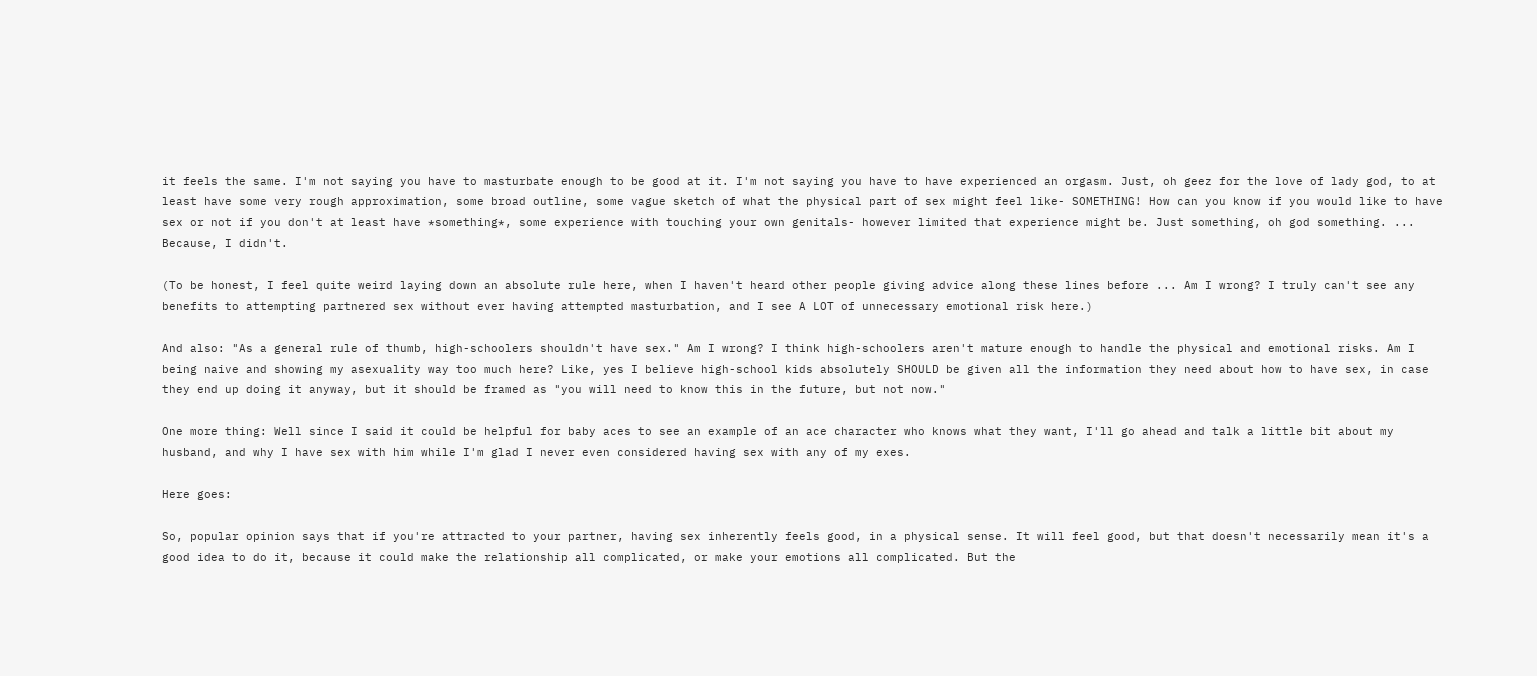it feels the same. I'm not saying you have to masturbate enough to be good at it. I'm not saying you have to have experienced an orgasm. Just, oh geez for the love of lady god, to at least have some very rough approximation, some broad outline, some vague sketch of what the physical part of sex might feel like- SOMETHING! How can you know if you would like to have sex or not if you don't at least have *something*, some experience with touching your own genitals- however limited that experience might be. Just something, oh god something. ... Because, I didn't.

(To be honest, I feel quite weird laying down an absolute rule here, when I haven't heard other people giving advice along these lines before ... Am I wrong? I truly can't see any benefits to attempting partnered sex without ever having attempted masturbation, and I see A LOT of unnecessary emotional risk here.)

And also: "As a general rule of thumb, high-schoolers shouldn't have sex." Am I wrong? I think high-schoolers aren't mature enough to handle the physical and emotional risks. Am I being naive and showing my asexuality way too much here? Like, yes I believe high-school kids absolutely SHOULD be given all the information they need about how to have sex, in case they end up doing it anyway, but it should be framed as "you will need to know this in the future, but not now."

One more thing: Well since I said it could be helpful for baby aces to see an example of an ace character who knows what they want, I'll go ahead and talk a little bit about my husband, and why I have sex with him while I'm glad I never even considered having sex with any of my exes.

Here goes:

So, popular opinion says that if you're attracted to your partner, having sex inherently feels good, in a physical sense. It will feel good, but that doesn't necessarily mean it's a good idea to do it, because it could make the relationship all complicated, or make your emotions all complicated. But the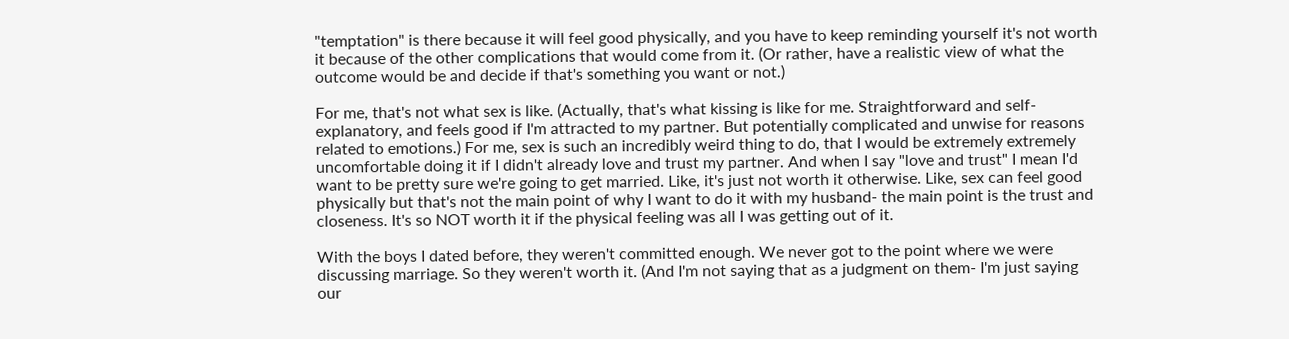"temptation" is there because it will feel good physically, and you have to keep reminding yourself it's not worth it because of the other complications that would come from it. (Or rather, have a realistic view of what the outcome would be and decide if that's something you want or not.)

For me, that's not what sex is like. (Actually, that's what kissing is like for me. Straightforward and self-explanatory, and feels good if I'm attracted to my partner. But potentially complicated and unwise for reasons related to emotions.) For me, sex is such an incredibly weird thing to do, that I would be extremely extremely uncomfortable doing it if I didn't already love and trust my partner. And when I say "love and trust" I mean I'd want to be pretty sure we're going to get married. Like, it's just not worth it otherwise. Like, sex can feel good physically but that's not the main point of why I want to do it with my husband- the main point is the trust and closeness. It's so NOT worth it if the physical feeling was all I was getting out of it.

With the boys I dated before, they weren't committed enough. We never got to the point where we were discussing marriage. So they weren't worth it. (And I'm not saying that as a judgment on them- I'm just saying our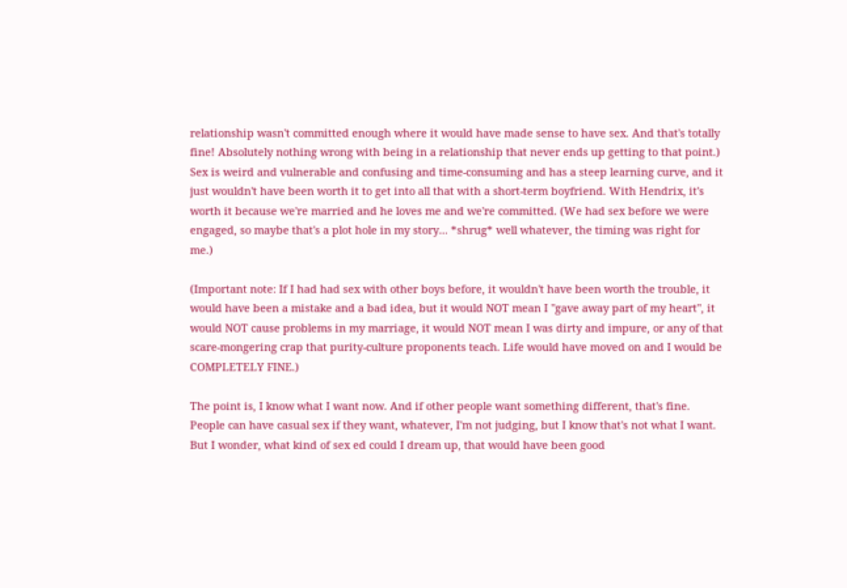relationship wasn't committed enough where it would have made sense to have sex. And that's totally fine! Absolutely nothing wrong with being in a relationship that never ends up getting to that point.) Sex is weird and vulnerable and confusing and time-consuming and has a steep learning curve, and it just wouldn't have been worth it to get into all that with a short-term boyfriend. With Hendrix, it's worth it because we're married and he loves me and we're committed. (We had sex before we were engaged, so maybe that's a plot hole in my story... *shrug* well whatever, the timing was right for me.)

(Important note: If I had had sex with other boys before, it wouldn't have been worth the trouble, it would have been a mistake and a bad idea, but it would NOT mean I "gave away part of my heart", it would NOT cause problems in my marriage, it would NOT mean I was dirty and impure, or any of that scare-mongering crap that purity-culture proponents teach. Life would have moved on and I would be COMPLETELY FINE.)

The point is, I know what I want now. And if other people want something different, that's fine. People can have casual sex if they want, whatever, I'm not judging, but I know that's not what I want. But I wonder, what kind of sex ed could I dream up, that would have been good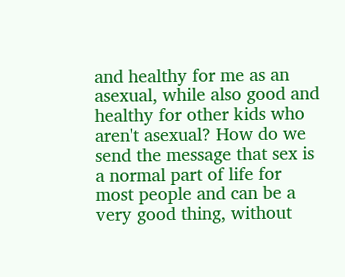and healthy for me as an asexual, while also good and healthy for other kids who aren't asexual? How do we send the message that sex is a normal part of life for most people and can be a very good thing, without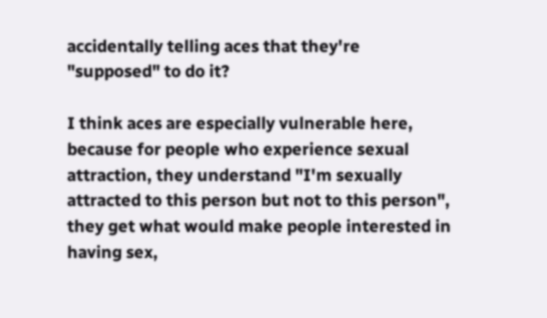accidentally telling aces that they're "supposed" to do it?

I think aces are especially vulnerable here, because for people who experience sexual attraction, they understand "I'm sexually attracted to this person but not to this person", they get what would make people interested in having sex,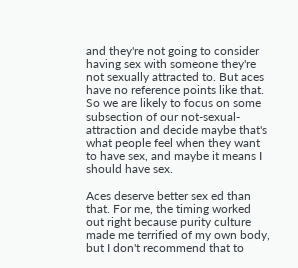and they're not going to consider having sex with someone they're not sexually attracted to. But aces have no reference points like that. So we are likely to focus on some subsection of our not-sexual-attraction and decide maybe that's what people feel when they want to have sex, and maybe it means I should have sex.

Aces deserve better sex ed than that. For me, the timing worked out right because purity culture made me terrified of my own body, but I don't recommend that to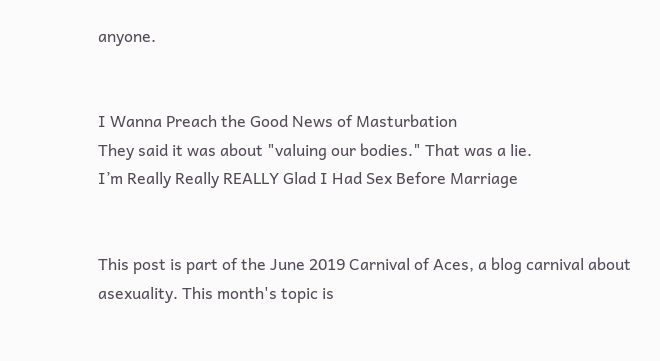anyone.


I Wanna Preach the Good News of Masturbation
They said it was about "valuing our bodies." That was a lie.
I’m Really Really REALLY Glad I Had Sex Before Marriage


This post is part of the June 2019 Carnival of Aces, a blog carnival about asexuality. This month's topic is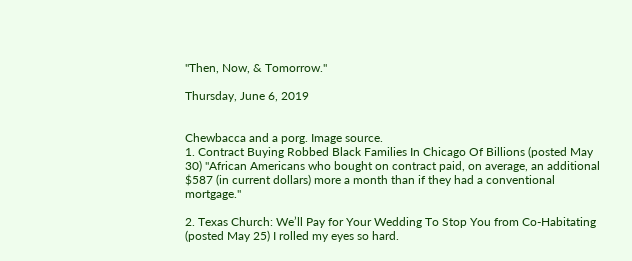"Then, Now, & Tomorrow."

Thursday, June 6, 2019


Chewbacca and a porg. Image source.
1. Contract Buying Robbed Black Families In Chicago Of Billions (posted May 30) "African Americans who bought on contract paid, on average, an additional $587 (in current dollars) more a month than if they had a conventional mortgage."

2. Texas Church: We’ll Pay for Your Wedding To Stop You from Co-Habitating (posted May 25) I rolled my eyes so hard.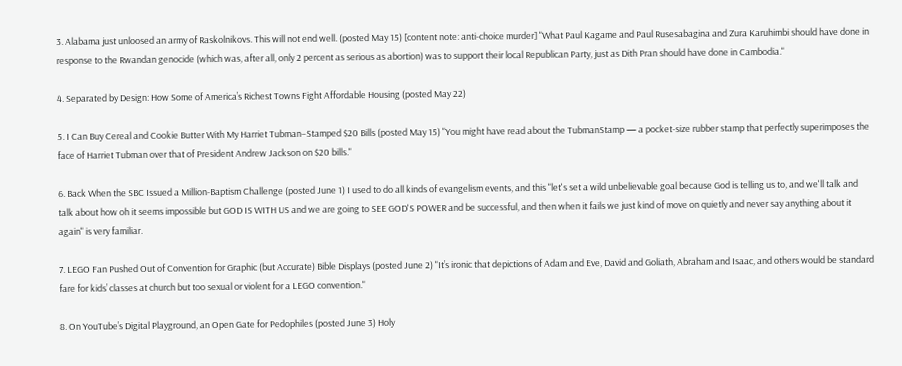3. Alabama just unloosed an army of Raskolnikovs. This will not end well. (posted May 15) [content note: anti-choice murder] "What Paul Kagame and Paul Rusesabagina and Zura Karuhimbi should have done in response to the Rwandan genocide (which was, after all, only 2 percent as serious as abortion) was to support their local Republican Party, just as Dith Pran should have done in Cambodia."

4. Separated by Design: How Some of America’s Richest Towns Fight Affordable Housing (posted May 22)

5. I Can Buy Cereal and Cookie Butter With My Harriet Tubman–Stamped $20 Bills (posted May 15) "You might have read about the TubmanStamp — a pocket-size rubber stamp that perfectly superimposes the face of Harriet Tubman over that of President Andrew Jackson on $20 bills."

6. Back When the SBC Issued a Million-Baptism Challenge (posted June 1) I used to do all kinds of evangelism events, and this "let's set a wild unbelievable goal because God is telling us to, and we'll talk and talk about how oh it seems impossible but GOD IS WITH US and we are going to SEE GOD'S POWER and be successful, and then when it fails we just kind of move on quietly and never say anything about it again" is very familiar.

7. LEGO Fan Pushed Out of Convention for Graphic (but Accurate) Bible Displays (posted June 2) "It’s ironic that depictions of Adam and Eve, David and Goliath, Abraham and Isaac, and others would be standard fare for kids’ classes at church but too sexual or violent for a LEGO convention."

8. On YouTube’s Digital Playground, an Open Gate for Pedophiles (posted June 3) Holy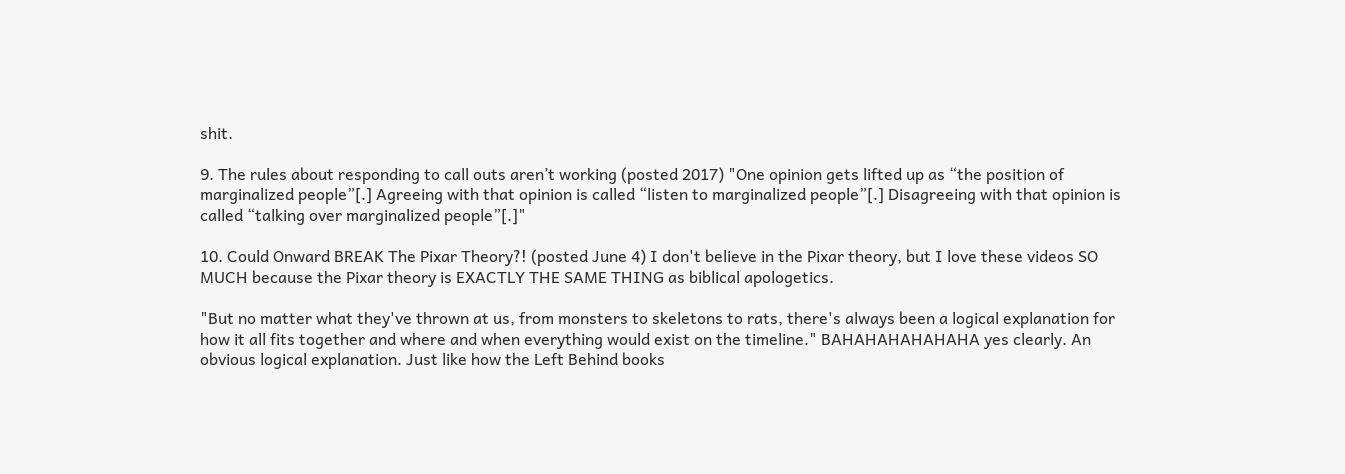shit.

9. The rules about responding to call outs aren’t working (posted 2017) "One opinion gets lifted up as “the position of marginalized people”[.] Agreeing with that opinion is called “listen to marginalized people”[.] Disagreeing with that opinion is called “talking over marginalized people”[.]"

10. Could Onward BREAK The Pixar Theory?! (posted June 4) I don't believe in the Pixar theory, but I love these videos SO MUCH because the Pixar theory is EXACTLY THE SAME THING as biblical apologetics.

"But no matter what they've thrown at us, from monsters to skeletons to rats, there's always been a logical explanation for how it all fits together and where and when everything would exist on the timeline." BAHAHAHAHAHAHA yes clearly. An obvious logical explanation. Just like how the Left Behind books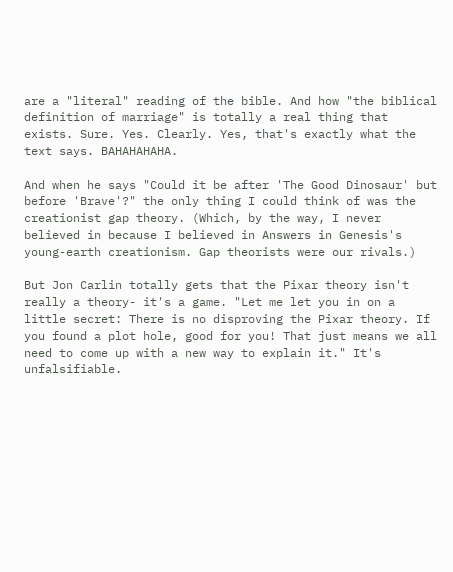are a "literal" reading of the bible. And how "the biblical definition of marriage" is totally a real thing that exists. Sure. Yes. Clearly. Yes, that's exactly what the text says. BAHAHAHAHA.

And when he says "Could it be after 'The Good Dinosaur' but before 'Brave'?" the only thing I could think of was the creationist gap theory. (Which, by the way, I never believed in because I believed in Answers in Genesis's young-earth creationism. Gap theorists were our rivals.)

But Jon Carlin totally gets that the Pixar theory isn't really a theory- it's a game. "Let me let you in on a little secret: There is no disproving the Pixar theory. If you found a plot hole, good for you! That just means we all need to come up with a new way to explain it." It's unfalsifiable.